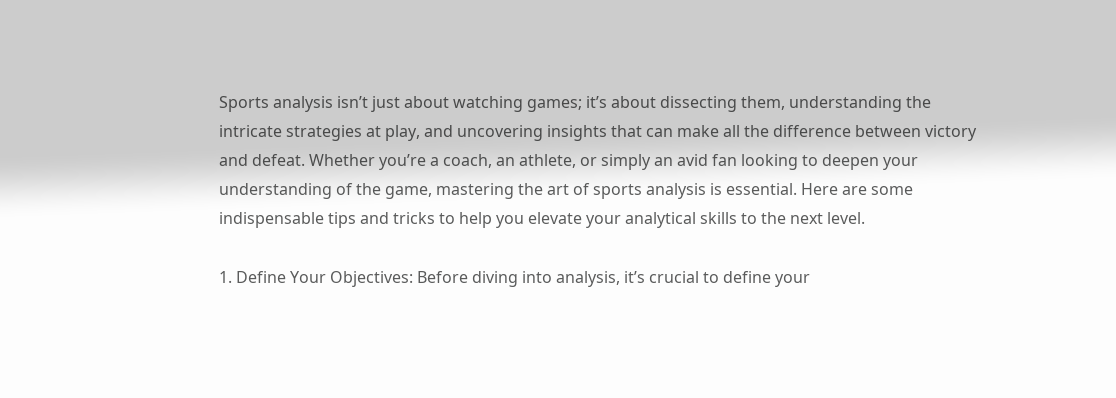Sports analysis isn’t just about watching games; it’s about dissecting them, understanding the intricate strategies at play, and uncovering insights that can make all the difference between victory and defeat. Whether you’re a coach, an athlete, or simply an avid fan looking to deepen your understanding of the game, mastering the art of sports analysis is essential. Here are some indispensable tips and tricks to help you elevate your analytical skills to the next level.

1. Define Your Objectives: Before diving into analysis, it’s crucial to define your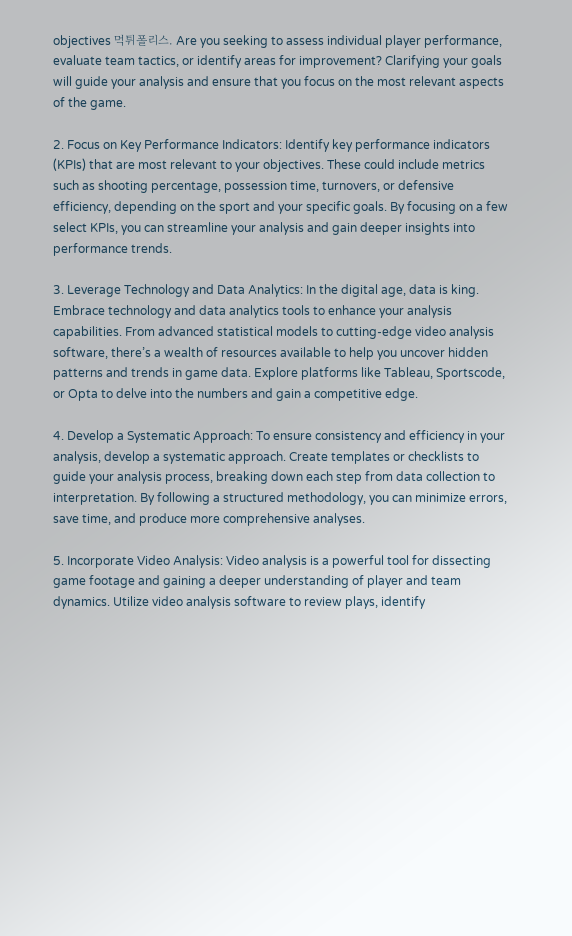objectives 먹튀폴리스. Are you seeking to assess individual player performance, evaluate team tactics, or identify areas for improvement? Clarifying your goals will guide your analysis and ensure that you focus on the most relevant aspects of the game.

2. Focus on Key Performance Indicators: Identify key performance indicators (KPIs) that are most relevant to your objectives. These could include metrics such as shooting percentage, possession time, turnovers, or defensive efficiency, depending on the sport and your specific goals. By focusing on a few select KPIs, you can streamline your analysis and gain deeper insights into performance trends.

3. Leverage Technology and Data Analytics: In the digital age, data is king. Embrace technology and data analytics tools to enhance your analysis capabilities. From advanced statistical models to cutting-edge video analysis software, there’s a wealth of resources available to help you uncover hidden patterns and trends in game data. Explore platforms like Tableau, Sportscode, or Opta to delve into the numbers and gain a competitive edge.

4. Develop a Systematic Approach: To ensure consistency and efficiency in your analysis, develop a systematic approach. Create templates or checklists to guide your analysis process, breaking down each step from data collection to interpretation. By following a structured methodology, you can minimize errors, save time, and produce more comprehensive analyses.

5. Incorporate Video Analysis: Video analysis is a powerful tool for dissecting game footage and gaining a deeper understanding of player and team dynamics. Utilize video analysis software to review plays, identify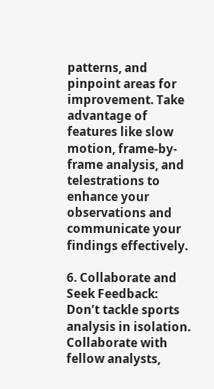patterns, and pinpoint areas for improvement. Take advantage of features like slow motion, frame-by-frame analysis, and telestrations to enhance your observations and communicate your findings effectively.

6. Collaborate and Seek Feedback: Don’t tackle sports analysis in isolation. Collaborate with fellow analysts,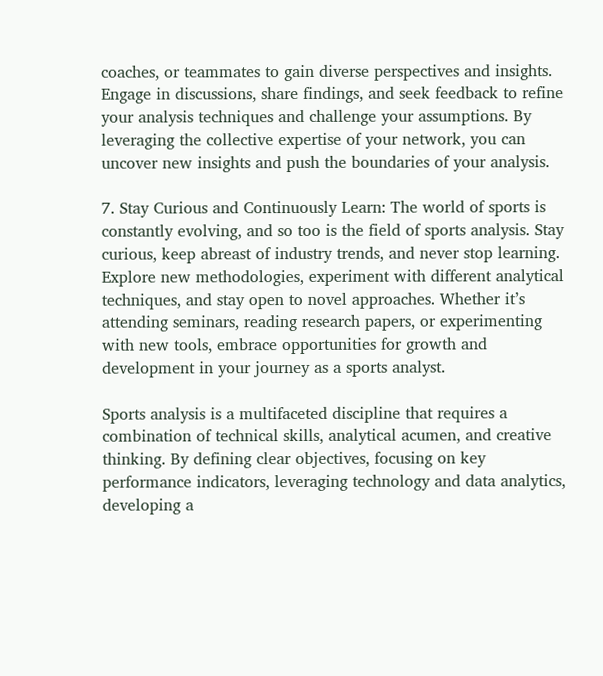coaches, or teammates to gain diverse perspectives and insights. Engage in discussions, share findings, and seek feedback to refine your analysis techniques and challenge your assumptions. By leveraging the collective expertise of your network, you can uncover new insights and push the boundaries of your analysis.

7. Stay Curious and Continuously Learn: The world of sports is constantly evolving, and so too is the field of sports analysis. Stay curious, keep abreast of industry trends, and never stop learning. Explore new methodologies, experiment with different analytical techniques, and stay open to novel approaches. Whether it’s attending seminars, reading research papers, or experimenting with new tools, embrace opportunities for growth and development in your journey as a sports analyst.

Sports analysis is a multifaceted discipline that requires a combination of technical skills, analytical acumen, and creative thinking. By defining clear objectives, focusing on key performance indicators, leveraging technology and data analytics, developing a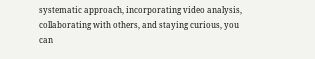systematic approach, incorporating video analysis, collaborating with others, and staying curious, you can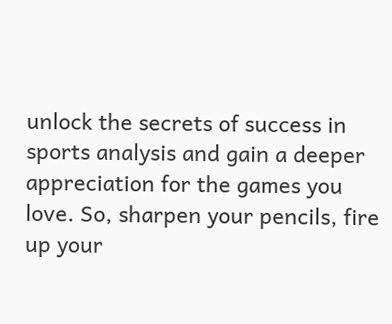unlock the secrets of success in sports analysis and gain a deeper appreciation for the games you love. So, sharpen your pencils, fire up your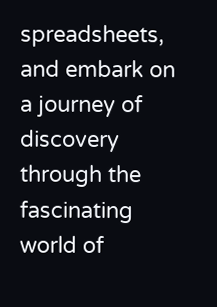spreadsheets, and embark on a journey of discovery through the fascinating world of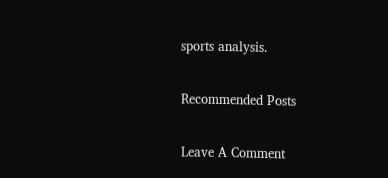sports analysis.

Recommended Posts

Leave A Comment